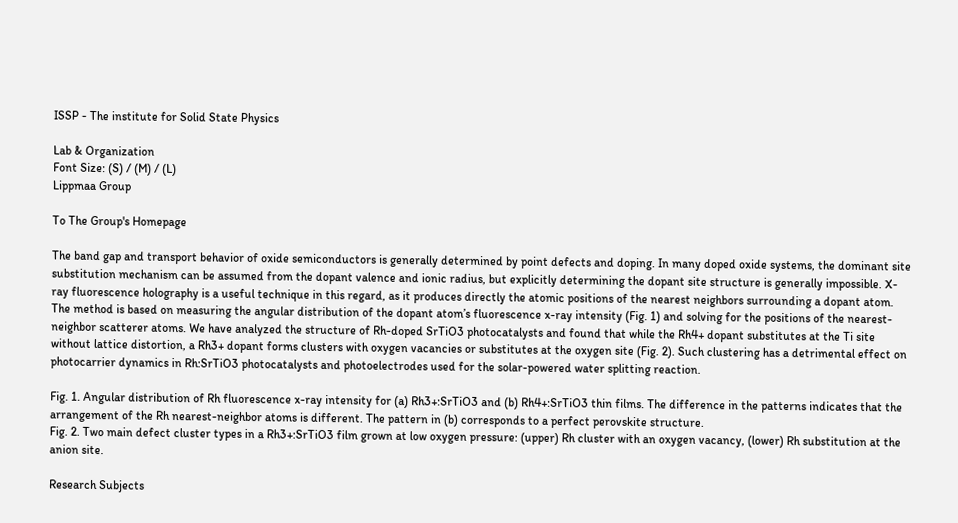ISSP - The institute for Solid State Physics

Lab & Organization
Font Size: (S) / (M) / (L)
Lippmaa Group

To The Group's Homepage

The band gap and transport behavior of oxide semiconductors is generally determined by point defects and doping. In many doped oxide systems, the dominant site substitution mechanism can be assumed from the dopant valence and ionic radius, but explicitly determining the dopant site structure is generally impossible. X-ray fluorescence holography is a useful technique in this regard, as it produces directly the atomic positions of the nearest neighbors surrounding a dopant atom. The method is based on measuring the angular distribution of the dopant atom’s fluorescence x-ray intensity (Fig. 1) and solving for the positions of the nearest-neighbor scatterer atoms. We have analyzed the structure of Rh-doped SrTiO3 photocatalysts and found that while the Rh4+ dopant substitutes at the Ti site without lattice distortion, a Rh3+ dopant forms clusters with oxygen vacancies or substitutes at the oxygen site (Fig. 2). Such clustering has a detrimental effect on photocarrier dynamics in Rh:SrTiO3 photocatalysts and photoelectrodes used for the solar-powered water splitting reaction.

Fig. 1. Angular distribution of Rh fluorescence x-ray intensity for (a) Rh3+:SrTiO3 and (b) Rh4+:SrTiO3 thin films. The difference in the patterns indicates that the arrangement of the Rh nearest-neighbor atoms is different. The pattern in (b) corresponds to a perfect perovskite structure.
Fig. 2. Two main defect cluster types in a Rh3+:SrTiO3 film grown at low oxygen pressure: (upper) Rh cluster with an oxygen vacancy, (lower) Rh substitution at the anion site.

Research Subjects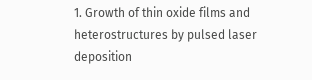1. Growth of thin oxide films and heterostructures by pulsed laser deposition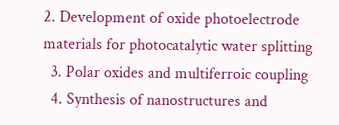2. Development of oxide photoelectrode materials for photocatalytic water splitting
  3. Polar oxides and multiferroic coupling
  4. Synthesis of nanostructures and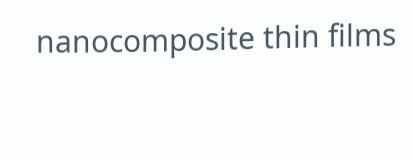nanocomposite thin films